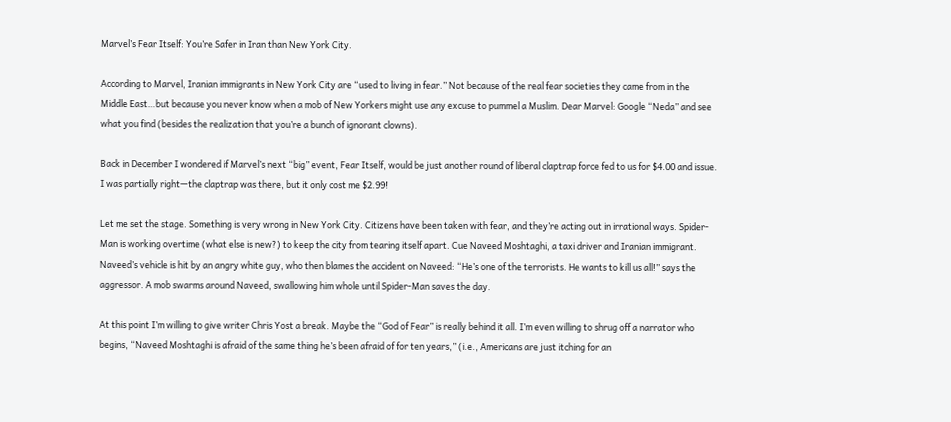Marvel’s Fear Itself: You’re Safer in Iran than New York City.

According to Marvel, Iranian immigrants in New York City are “used to living in fear.” Not because of the real fear societies they came from in the Middle East…but because you never know when a mob of New Yorkers might use any excuse to pummel a Muslim. Dear Marvel: Google “Neda” and see what you find (besides the realization that you’re a bunch of ignorant clowns).

Back in December I wondered if Marvel’s next “big” event, Fear Itself, would be just another round of liberal claptrap force fed to us for $4.00 and issue. I was partially right—the claptrap was there, but it only cost me $2.99!

Let me set the stage. Something is very wrong in New York City. Citizens have been taken with fear, and they’re acting out in irrational ways. Spider-Man is working overtime (what else is new?) to keep the city from tearing itself apart. Cue Naveed Moshtaghi, a taxi driver and Iranian immigrant. Naveed’s vehicle is hit by an angry white guy, who then blames the accident on Naveed: “He’s one of the terrorists. He wants to kill us all!” says the aggressor. A mob swarms around Naveed, swallowing him whole until Spider-Man saves the day.

At this point I’m willing to give writer Chris Yost a break. Maybe the “God of Fear” is really behind it all. I’m even willing to shrug off a narrator who begins, “Naveed Moshtaghi is afraid of the same thing he’s been afraid of for ten years,” (i.e., Americans are just itching for an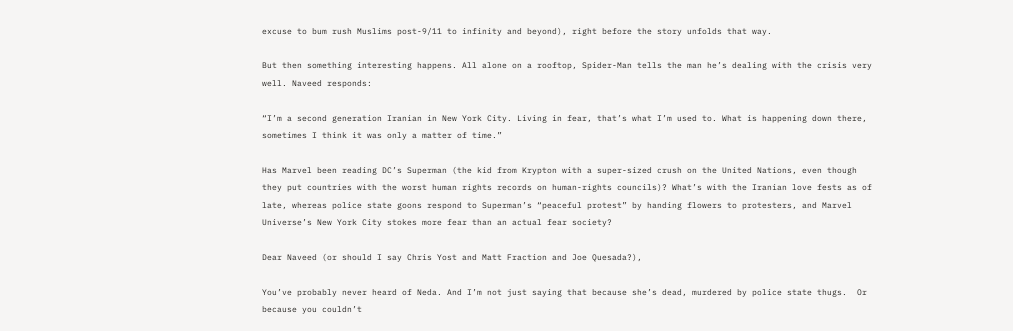excuse to bum rush Muslims post-9/11 to infinity and beyond), right before the story unfolds that way.

But then something interesting happens. All alone on a rooftop, Spider-Man tells the man he’s dealing with the crisis very well. Naveed responds:

“I’m a second generation Iranian in New York City. Living in fear, that’s what I’m used to. What is happening down there, sometimes I think it was only a matter of time.”

Has Marvel been reading DC’s Superman (the kid from Krypton with a super-sized crush on the United Nations, even though they put countries with the worst human rights records on human-rights councils)? What’s with the Iranian love fests as of late, whereas police state goons respond to Superman’s “peaceful protest” by handing flowers to protesters, and Marvel Universe’s New York City stokes more fear than an actual fear society?

Dear Naveed (or should I say Chris Yost and Matt Fraction and Joe Quesada?),

You’ve probably never heard of Neda. And I’m not just saying that because she’s dead, murdered by police state thugs.  Or because you couldn’t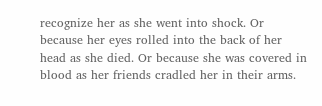recognize her as she went into shock. Or because her eyes rolled into the back of her head as she died. Or because she was covered in blood as her friends cradled her in their arms.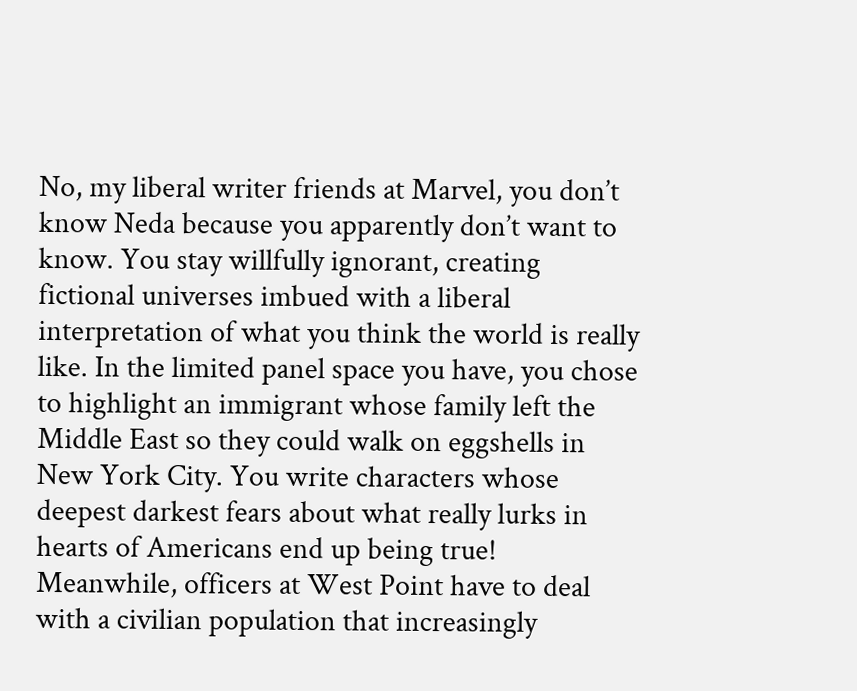No, my liberal writer friends at Marvel, you don’t know Neda because you apparently don’t want to know. You stay willfully ignorant, creating fictional universes imbued with a liberal interpretation of what you think the world is really like. In the limited panel space you have, you chose to highlight an immigrant whose family left the Middle East so they could walk on eggshells in New York City. You write characters whose deepest darkest fears about what really lurks in hearts of Americans end up being true! Meanwhile, officers at West Point have to deal with a civilian population that increasingly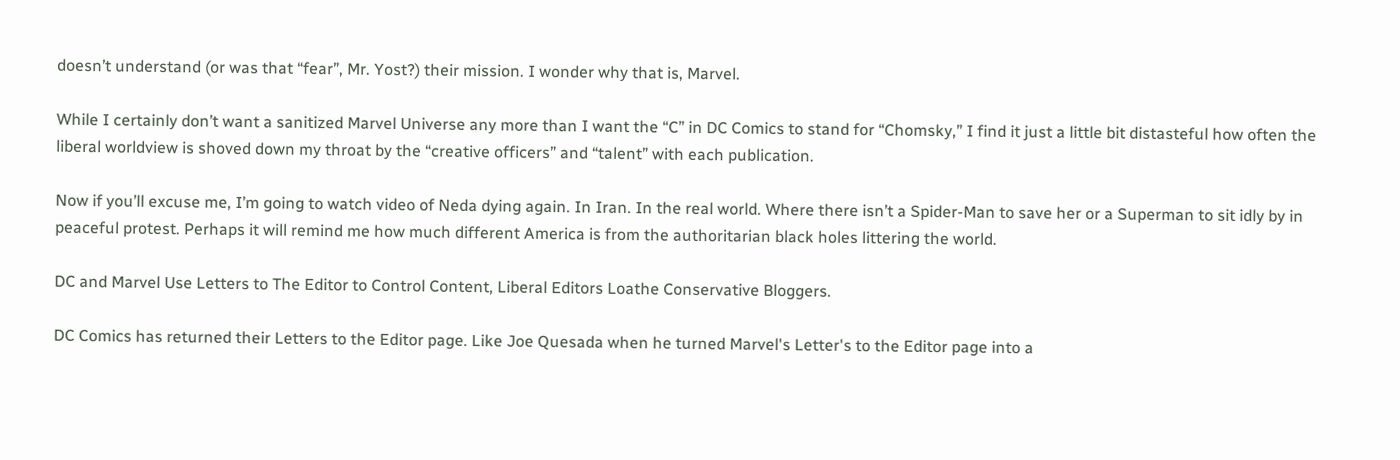doesn’t understand (or was that “fear”, Mr. Yost?) their mission. I wonder why that is, Marvel.

While I certainly don’t want a sanitized Marvel Universe any more than I want the “C” in DC Comics to stand for “Chomsky,” I find it just a little bit distasteful how often the liberal worldview is shoved down my throat by the “creative officers” and “talent” with each publication.

Now if you’ll excuse me, I’m going to watch video of Neda dying again. In Iran. In the real world. Where there isn’t a Spider-Man to save her or a Superman to sit idly by in peaceful protest. Perhaps it will remind me how much different America is from the authoritarian black holes littering the world.

DC and Marvel Use Letters to The Editor to Control Content, Liberal Editors Loathe Conservative Bloggers.

DC Comics has returned their Letters to the Editor page. Like Joe Quesada when he turned Marvel's Letter's to the Editor page into a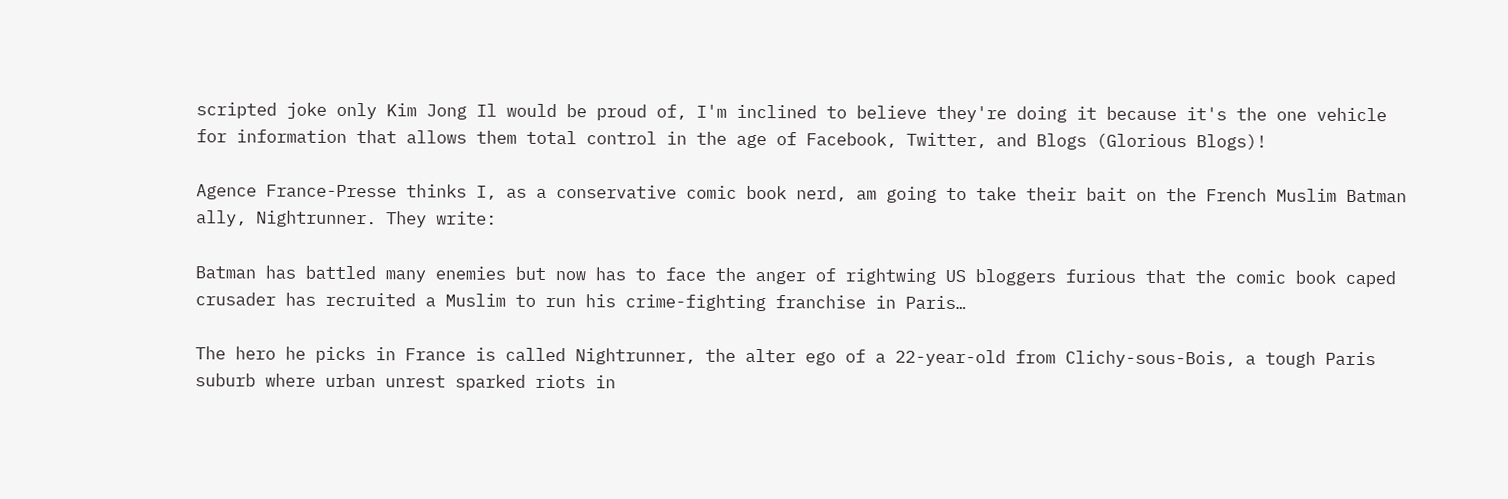scripted joke only Kim Jong Il would be proud of, I'm inclined to believe they're doing it because it's the one vehicle for information that allows them total control in the age of Facebook, Twitter, and Blogs (Glorious Blogs)!

Agence France-Presse thinks I, as a conservative comic book nerd, am going to take their bait on the French Muslim Batman ally, Nightrunner. They write:

Batman has battled many enemies but now has to face the anger of rightwing US bloggers furious that the comic book caped crusader has recruited a Muslim to run his crime-fighting franchise in Paris…

The hero he picks in France is called Nightrunner, the alter ego of a 22-year-old from Clichy-sous-Bois, a tough Paris suburb where urban unrest sparked riots in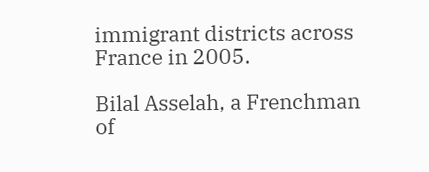immigrant districts across France in 2005.

Bilal Asselah, a Frenchman of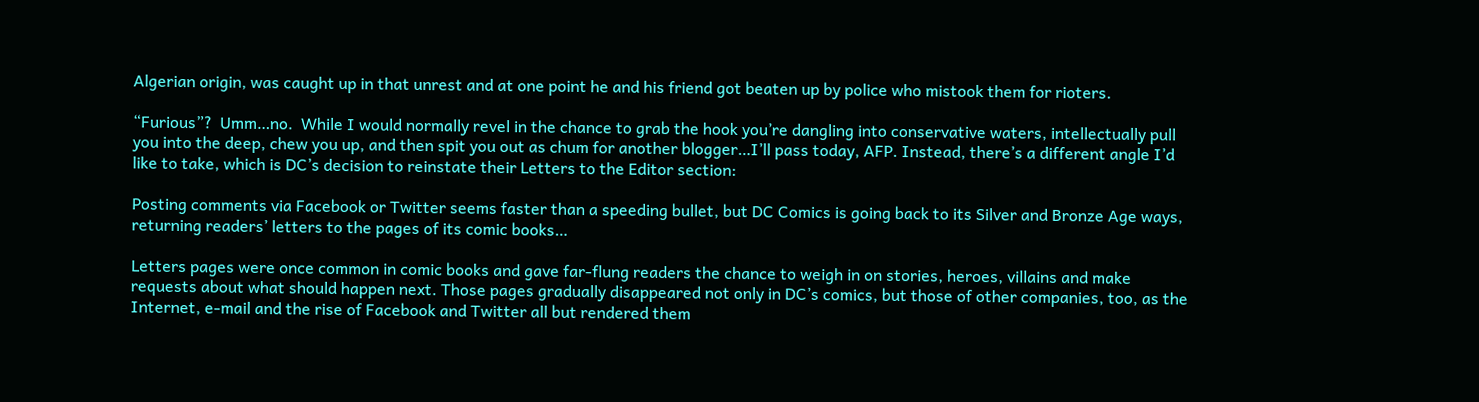Algerian origin, was caught up in that unrest and at one point he and his friend got beaten up by police who mistook them for rioters.

“Furious”?  Umm…no.  While I would normally revel in the chance to grab the hook you’re dangling into conservative waters, intellectually pull you into the deep, chew you up, and then spit you out as chum for another blogger…I’ll pass today, AFP. Instead, there’s a different angle I’d like to take, which is DC’s decision to reinstate their Letters to the Editor section:

Posting comments via Facebook or Twitter seems faster than a speeding bullet, but DC Comics is going back to its Silver and Bronze Age ways, returning readers’ letters to the pages of its comic books…

Letters pages were once common in comic books and gave far-flung readers the chance to weigh in on stories, heroes, villains and make requests about what should happen next. Those pages gradually disappeared not only in DC’s comics, but those of other companies, too, as the Internet, e-mail and the rise of Facebook and Twitter all but rendered them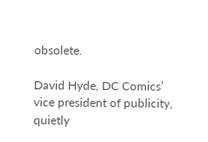obsolete.

David Hyde, DC Comics’ vice president of publicity, quietly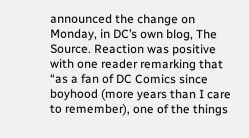announced the change on Monday, in DC’s own blog, The Source. Reaction was positive with one reader remarking that “as a fan of DC Comics since boyhood (more years than I care to remember), one of the things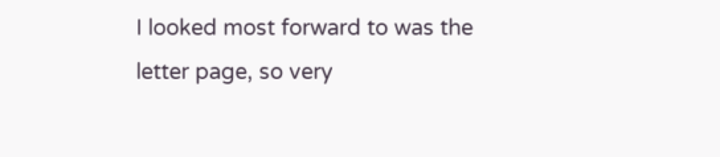I looked most forward to was the letter page, so very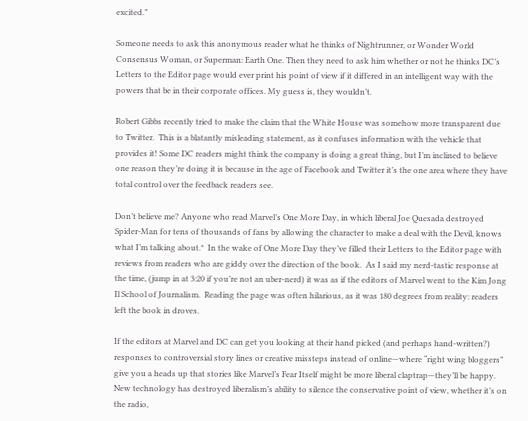excited.”

Someone needs to ask this anonymous reader what he thinks of Nightrunner, or Wonder World Consensus Woman, or Superman: Earth One. Then they need to ask him whether or not he thinks DC’s Letters to the Editor page would ever print his point of view if it differed in an intelligent way with the powers that be in their corporate offices. My guess is, they wouldn’t.

Robert Gibbs recently tried to make the claim that the White House was somehow more transparent due to Twitter.  This is a blatantly misleading statement, as it confuses information with the vehicle that provides it! Some DC readers might think the company is doing a great thing, but I’m inclined to believe one reason they’re doing it is because in the age of Facebook and Twitter it’s the one area where they have total control over the feedback readers see.

Don’t believe me? Anyone who read Marvel’s One More Day, in which liberal Joe Quesada destroyed Spider-Man for tens of thousands of fans by allowing the character to make a deal with the Devil, knows what I’m talking about.*  In the wake of One More Day they’ve filled their Letters to the Editor page with reviews from readers who are giddy over the direction of the book.  As I said my nerd-tastic response at the time, (jump in at 3:20 if you’re not an uber-nerd) it was as if the editors of Marvel went to the Kim Jong Il School of Journalism.  Reading the page was often hilarious, as it was 180 degrees from reality: readers left the book in droves.

If the editors at Marvel and DC can get you looking at their hand picked (and perhaps hand-written?) responses to controversial story lines or creative missteps instead of online—where “right wing bloggers” give you a heads up that stories like Marvel’s Fear Itself might be more liberal claptrap—they’ll be happy.  New technology has destroyed liberalism’s ability to silence the conservative point of view, whether it’s on the radio,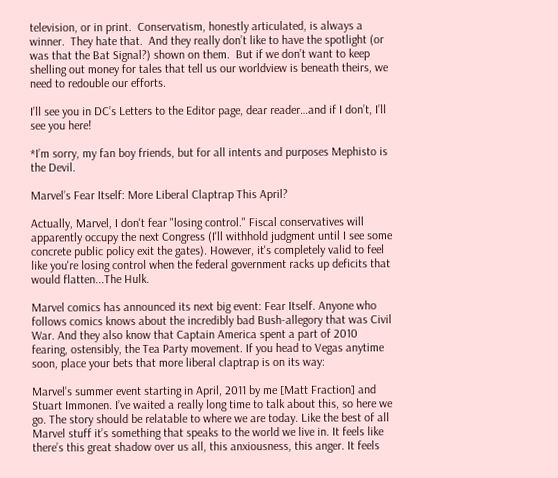television, or in print.  Conservatism, honestly articulated, is always a winner.  They hate that.  And they really don’t like to have the spotlight (or was that the Bat Signal?) shown on them.  But if we don’t want to keep shelling out money for tales that tell us our worldview is beneath theirs, we need to redouble our efforts.

I’ll see you in DC’s Letters to the Editor page, dear reader…and if I don’t, I’ll see you here!

*I’m sorry, my fan boy friends, but for all intents and purposes Mephisto is the Devil.

Marvel’s Fear Itself: More Liberal Claptrap This April?

Actually, Marvel, I don't fear "losing control." Fiscal conservatives will apparently occupy the next Congress (I'll withhold judgment until I see some concrete public policy exit the gates). However, it's completely valid to feel like you're losing control when the federal government racks up deficits that would flatten...The Hulk.

Marvel comics has announced its next big event: Fear Itself. Anyone who follows comics knows about the incredibly bad Bush-allegory that was Civil War. And they also know that Captain America spent a part of 2010 fearing, ostensibly, the Tea Party movement. If you head to Vegas anytime soon, place your bets that more liberal claptrap is on its way:

Marvel’s summer event starting in April, 2011 by me [Matt Fraction] and Stuart Immonen. I’ve waited a really long time to talk about this, so here we go. The story should be relatable to where we are today. Like the best of all Marvel stuff it’s something that speaks to the world we live in. It feels like there’s this great shadow over us all, this anxiousness, this anger. It feels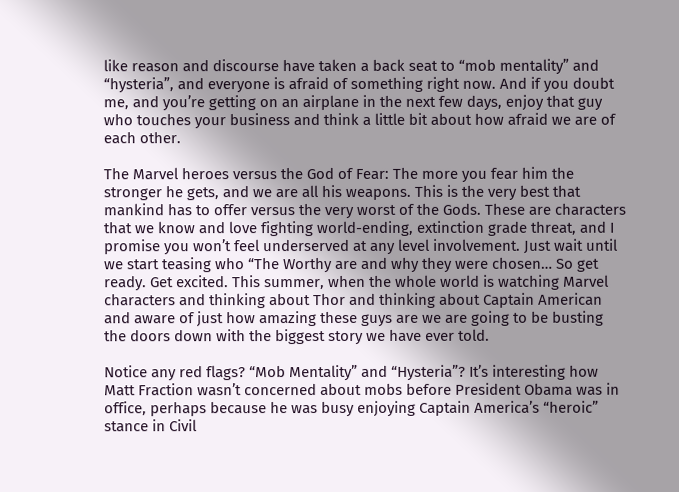like reason and discourse have taken a back seat to “mob mentality” and “hysteria”, and everyone is afraid of something right now. And if you doubt me, and you’re getting on an airplane in the next few days, enjoy that guy who touches your business and think a little bit about how afraid we are of each other.

The Marvel heroes versus the God of Fear: The more you fear him the stronger he gets, and we are all his weapons. This is the very best that mankind has to offer versus the very worst of the Gods. These are characters that we know and love fighting world-ending, extinction grade threat, and I promise you won’t feel underserved at any level involvement. Just wait until we start teasing who “The Worthy are and why they were chosen… So get ready. Get excited. This summer, when the whole world is watching Marvel characters and thinking about Thor and thinking about Captain American and aware of just how amazing these guys are we are going to be busting the doors down with the biggest story we have ever told.

Notice any red flags? “Mob Mentality” and “Hysteria”? It’s interesting how Matt Fraction wasn’t concerned about mobs before President Obama was in office, perhaps because he was busy enjoying Captain America’s “heroic” stance in Civil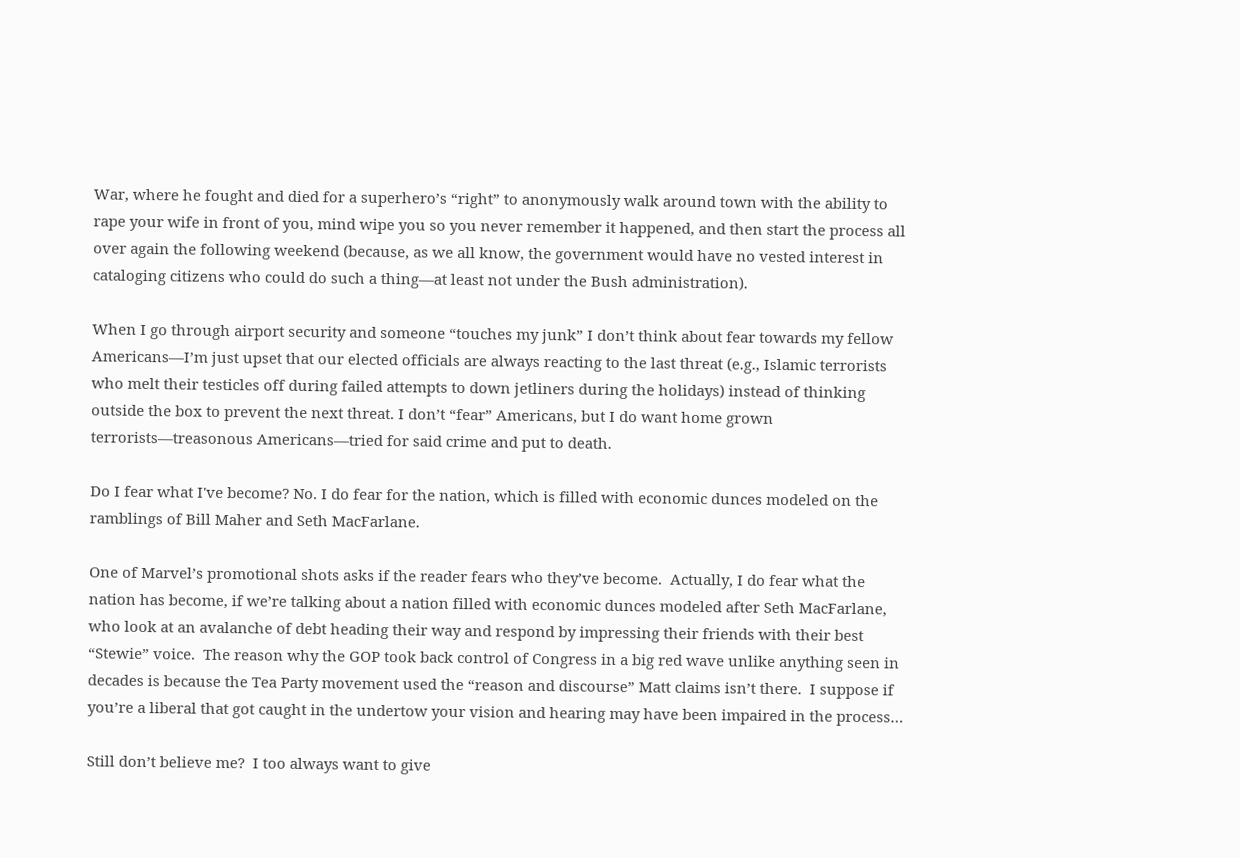War, where he fought and died for a superhero’s “right” to anonymously walk around town with the ability to rape your wife in front of you, mind wipe you so you never remember it happened, and then start the process all over again the following weekend (because, as we all know, the government would have no vested interest in cataloging citizens who could do such a thing—at least not under the Bush administration).

When I go through airport security and someone “touches my junk” I don’t think about fear towards my fellow Americans—I’m just upset that our elected officials are always reacting to the last threat (e.g., Islamic terrorists who melt their testicles off during failed attempts to down jetliners during the holidays) instead of thinking outside the box to prevent the next threat. I don’t “fear” Americans, but I do want home grown terrorists—treasonous Americans—tried for said crime and put to death.

Do I fear what I've become? No. I do fear for the nation, which is filled with economic dunces modeled on the ramblings of Bill Maher and Seth MacFarlane.

One of Marvel’s promotional shots asks if the reader fears who they’ve become.  Actually, I do fear what the nation has become, if we’re talking about a nation filled with economic dunces modeled after Seth MacFarlane, who look at an avalanche of debt heading their way and respond by impressing their friends with their best “Stewie” voice.  The reason why the GOP took back control of Congress in a big red wave unlike anything seen in decades is because the Tea Party movement used the “reason and discourse” Matt claims isn’t there.  I suppose if you’re a liberal that got caught in the undertow your vision and hearing may have been impaired in the process…

Still don’t believe me?  I too always want to give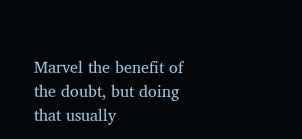Marvel the benefit of the doubt, but doing that usually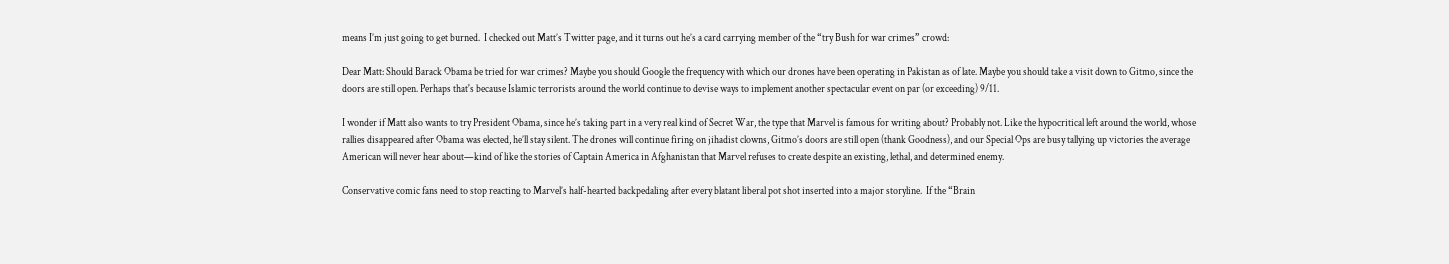means I’m just going to get burned.  I checked out Matt’s Twitter page, and it turns out he’s a card carrying member of the “try Bush for war crimes” crowd:

Dear Matt: Should Barack Obama be tried for war crimes? Maybe you should Google the frequency with which our drones have been operating in Pakistan as of late. Maybe you should take a visit down to Gitmo, since the doors are still open. Perhaps that's because Islamic terrorists around the world continue to devise ways to implement another spectacular event on par (or exceeding) 9/11.

I wonder if Matt also wants to try President Obama, since he’s taking part in a very real kind of Secret War, the type that Marvel is famous for writing about? Probably not. Like the hypocritical left around the world, whose rallies disappeared after Obama was elected, he’ll stay silent. The drones will continue firing on jihadist clowns, Gitmo’s doors are still open (thank Goodness), and our Special Ops are busy tallying up victories the average American will never hear about—kind of like the stories of Captain America in Afghanistan that Marvel refuses to create despite an existing, lethal, and determined enemy.

Conservative comic fans need to stop reacting to Marvel’s half-hearted backpedaling after every blatant liberal pot shot inserted into a major storyline.  If the “Brain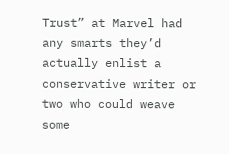Trust” at Marvel had any smarts they’d actually enlist a conservative writer or two who could weave some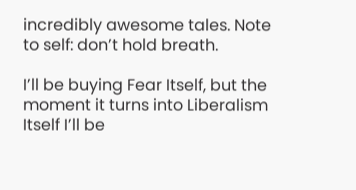incredibly awesome tales. Note to self: don’t hold breath.

I’ll be buying Fear Itself, but the moment it turns into Liberalism Itself I’ll be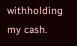withholding my cash.